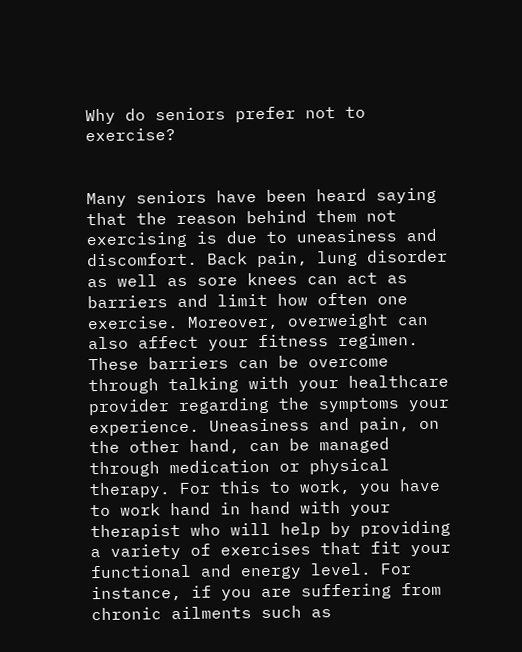Why do seniors prefer not to exercise?


Many seniors have been heard saying that the reason behind them not exercising is due to uneasiness and discomfort. Back pain, lung disorder as well as sore knees can act as barriers and limit how often one exercise. Moreover, overweight can also affect your fitness regimen. These barriers can be overcome through talking with your healthcare provider regarding the symptoms your experience. Uneasiness and pain, on the other hand, can be managed through medication or physical therapy. For this to work, you have to work hand in hand with your therapist who will help by providing a variety of exercises that fit your functional and energy level. For instance, if you are suffering from chronic ailments such as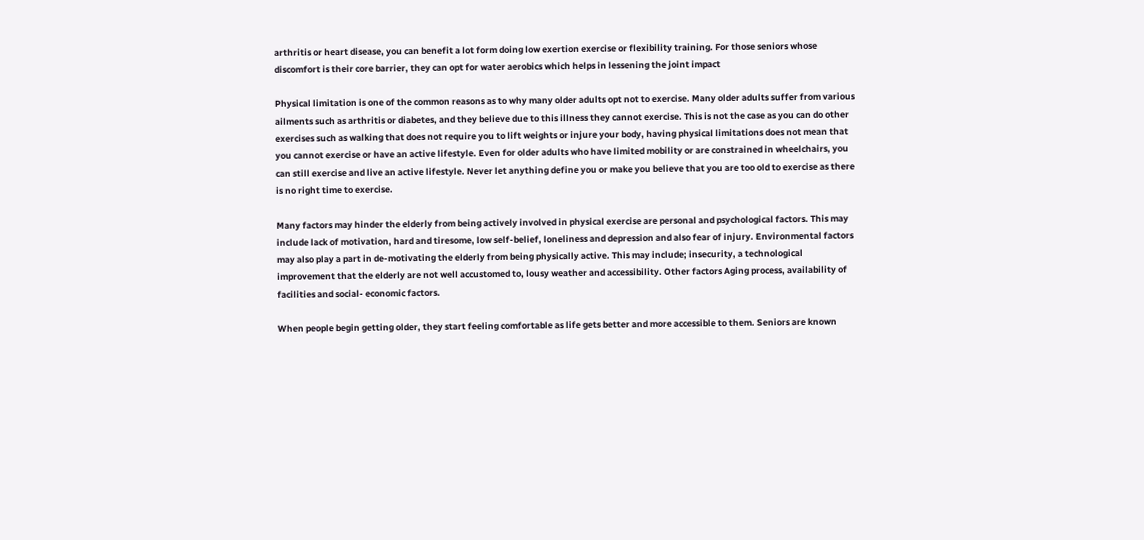arthritis or heart disease, you can benefit a lot form doing low exertion exercise or flexibility training. For those seniors whose discomfort is their core barrier, they can opt for water aerobics which helps in lessening the joint impact

Physical limitation is one of the common reasons as to why many older adults opt not to exercise. Many older adults suffer from various ailments such as arthritis or diabetes, and they believe due to this illness they cannot exercise. This is not the case as you can do other exercises such as walking that does not require you to lift weights or injure your body, having physical limitations does not mean that you cannot exercise or have an active lifestyle. Even for older adults who have limited mobility or are constrained in wheelchairs, you can still exercise and live an active lifestyle. Never let anything define you or make you believe that you are too old to exercise as there is no right time to exercise.

Many factors may hinder the elderly from being actively involved in physical exercise are personal and psychological factors. This may include lack of motivation, hard and tiresome, low self-belief, loneliness and depression and also fear of injury. Environmental factors may also play a part in de-motivating the elderly from being physically active. This may include; insecurity, a technological improvement that the elderly are not well accustomed to, lousy weather and accessibility. Other factors Aging process, availability of facilities and social- economic factors.

When people begin getting older, they start feeling comfortable as life gets better and more accessible to them. Seniors are known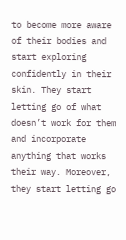to become more aware of their bodies and start exploring confidently in their skin. They start letting go of what doesn’t work for them and incorporate anything that works their way. Moreover, they start letting go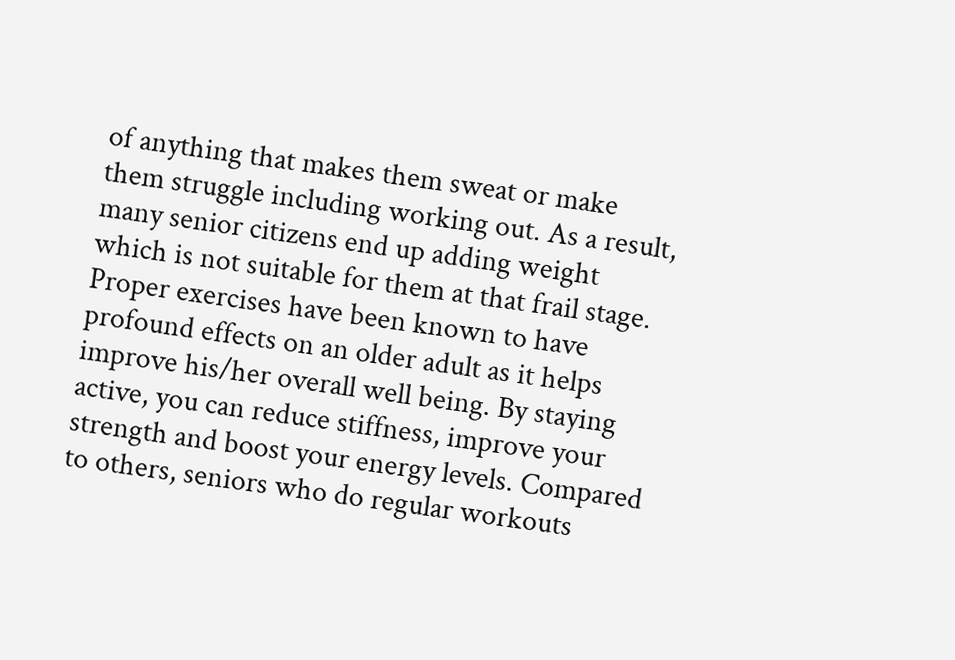of anything that makes them sweat or make them struggle including working out. As a result, many senior citizens end up adding weight which is not suitable for them at that frail stage. Proper exercises have been known to have profound effects on an older adult as it helps improve his/her overall well being. By staying active, you can reduce stiffness, improve your strength and boost your energy levels. Compared to others, seniors who do regular workouts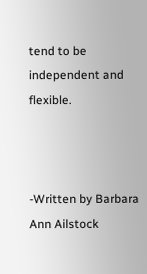tend to be independent and flexible.



-Written by Barbara Ann Ailstock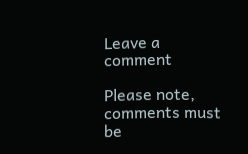Leave a comment

Please note, comments must be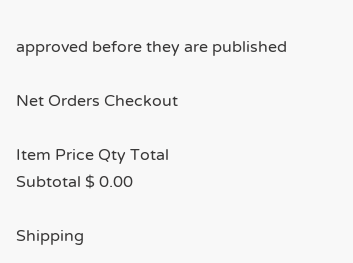approved before they are published

Net Orders Checkout

Item Price Qty Total
Subtotal $ 0.00

Shipping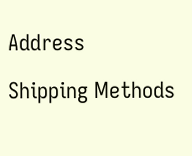Address

Shipping Methods